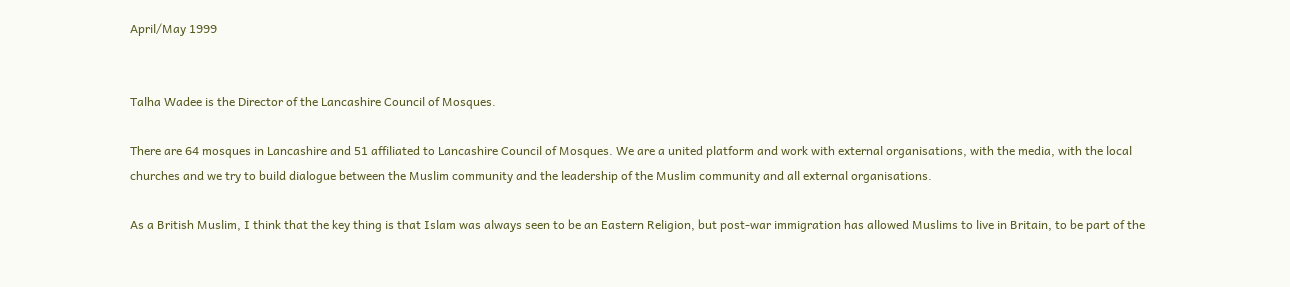April/May 1999


Talha Wadee is the Director of the Lancashire Council of Mosques.

There are 64 mosques in Lancashire and 51 affiliated to Lancashire Council of Mosques. We are a united platform and work with external organisations, with the media, with the local churches and we try to build dialogue between the Muslim community and the leadership of the Muslim community and all external organisations.

As a British Muslim, I think that the key thing is that Islam was always seen to be an Eastern Religion, but post-war immigration has allowed Muslims to live in Britain, to be part of the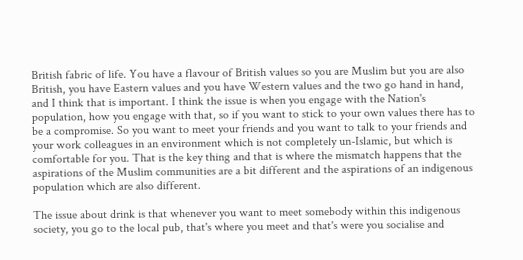British fabric of life. You have a flavour of British values so you are Muslim but you are also British, you have Eastern values and you have Western values and the two go hand in hand, and I think that is important. I think the issue is when you engage with the Nation's population, how you engage with that, so if you want to stick to your own values there has to be a compromise. So you want to meet your friends and you want to talk to your friends and your work colleagues in an environment which is not completely un-Islamic, but which is comfortable for you. That is the key thing and that is where the mismatch happens that the aspirations of the Muslim communities are a bit different and the aspirations of an indigenous population which are also different.

The issue about drink is that whenever you want to meet somebody within this indigenous society, you go to the local pub, that's where you meet and that's were you socialise and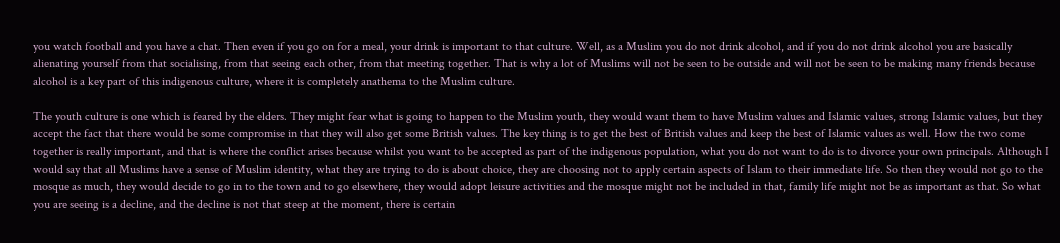you watch football and you have a chat. Then even if you go on for a meal, your drink is important to that culture. Well, as a Muslim you do not drink alcohol, and if you do not drink alcohol you are basically alienating yourself from that socialising, from that seeing each other, from that meeting together. That is why a lot of Muslims will not be seen to be outside and will not be seen to be making many friends because alcohol is a key part of this indigenous culture, where it is completely anathema to the Muslim culture.

The youth culture is one which is feared by the elders. They might fear what is going to happen to the Muslim youth, they would want them to have Muslim values and Islamic values, strong Islamic values, but they accept the fact that there would be some compromise in that they will also get some British values. The key thing is to get the best of British values and keep the best of Islamic values as well. How the two come together is really important, and that is where the conflict arises because whilst you want to be accepted as part of the indigenous population, what you do not want to do is to divorce your own principals. Although I would say that all Muslims have a sense of Muslim identity, what they are trying to do is about choice, they are choosing not to apply certain aspects of Islam to their immediate life. So then they would not go to the mosque as much, they would decide to go in to the town and to go elsewhere, they would adopt leisure activities and the mosque might not be included in that, family life might not be as important as that. So what you are seeing is a decline, and the decline is not that steep at the moment, there is certain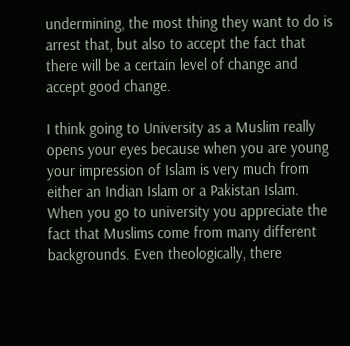undermining, the most thing they want to do is arrest that, but also to accept the fact that there will be a certain level of change and accept good change.

I think going to University as a Muslim really opens your eyes because when you are young your impression of Islam is very much from either an Indian Islam or a Pakistan Islam. When you go to university you appreciate the fact that Muslims come from many different backgrounds. Even theologically, there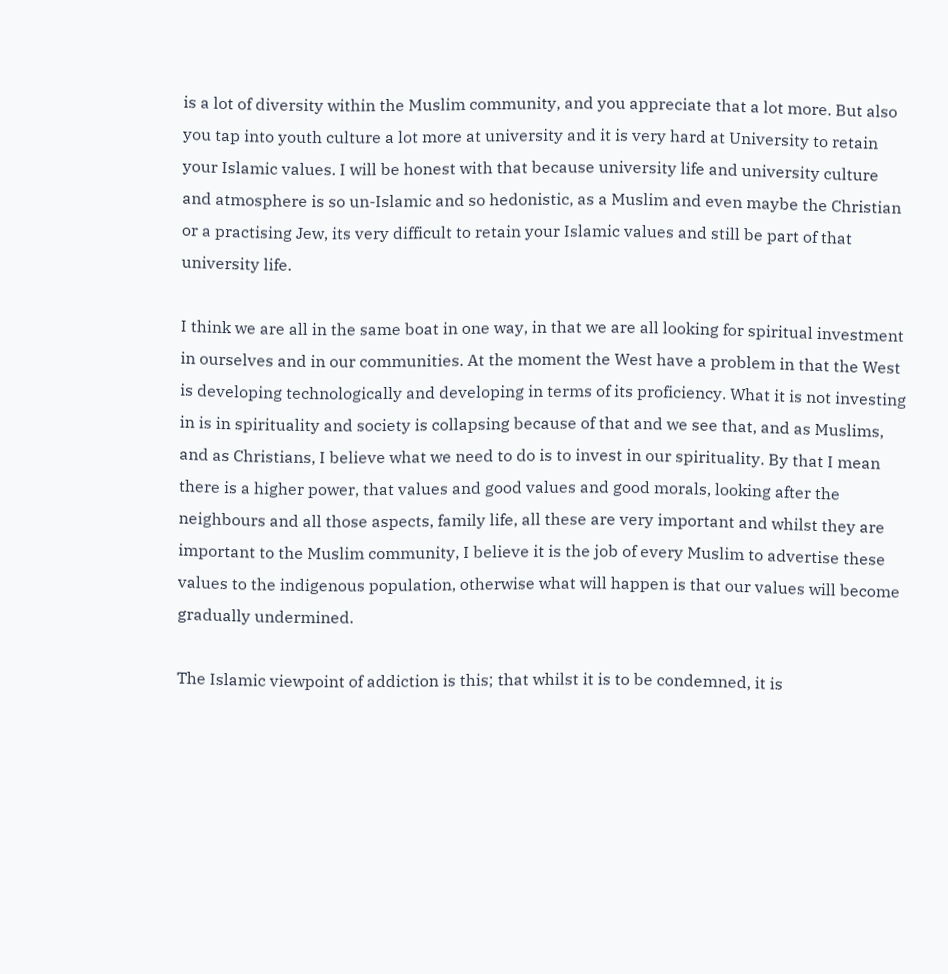is a lot of diversity within the Muslim community, and you appreciate that a lot more. But also you tap into youth culture a lot more at university and it is very hard at University to retain your Islamic values. I will be honest with that because university life and university culture and atmosphere is so un-Islamic and so hedonistic, as a Muslim and even maybe the Christian or a practising Jew, its very difficult to retain your Islamic values and still be part of that university life.

I think we are all in the same boat in one way, in that we are all looking for spiritual investment in ourselves and in our communities. At the moment the West have a problem in that the West is developing technologically and developing in terms of its proficiency. What it is not investing in is in spirituality and society is collapsing because of that and we see that, and as Muslims, and as Christians, I believe what we need to do is to invest in our spirituality. By that I mean there is a higher power, that values and good values and good morals, looking after the neighbours and all those aspects, family life, all these are very important and whilst they are important to the Muslim community, I believe it is the job of every Muslim to advertise these values to the indigenous population, otherwise what will happen is that our values will become gradually undermined.

The Islamic viewpoint of addiction is this; that whilst it is to be condemned, it is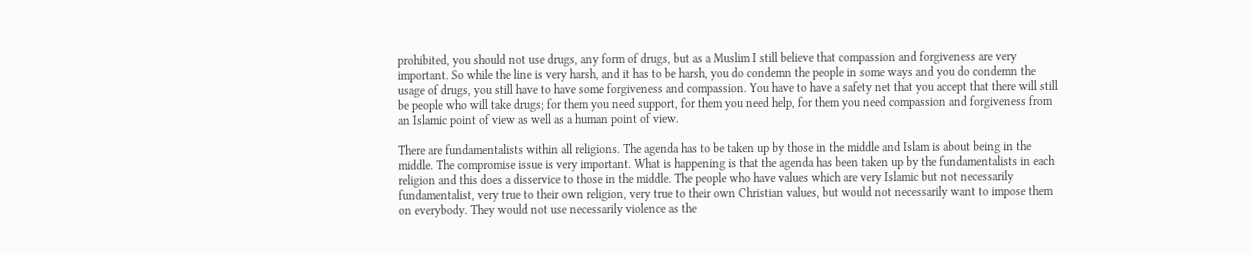prohibited, you should not use drugs, any form of drugs, but as a Muslim I still believe that compassion and forgiveness are very important. So while the line is very harsh, and it has to be harsh, you do condemn the people in some ways and you do condemn the usage of drugs, you still have to have some forgiveness and compassion. You have to have a safety net that you accept that there will still be people who will take drugs; for them you need support, for them you need help, for them you need compassion and forgiveness from an Islamic point of view as well as a human point of view.

There are fundamentalists within all religions. The agenda has to be taken up by those in the middle and Islam is about being in the middle. The compromise issue is very important. What is happening is that the agenda has been taken up by the fundamentalists in each religion and this does a disservice to those in the middle. The people who have values which are very Islamic but not necessarily fundamentalist, very true to their own religion, very true to their own Christian values, but would not necessarily want to impose them on everybody. They would not use necessarily violence as the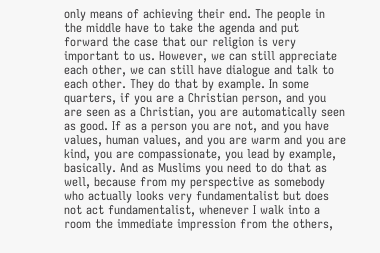only means of achieving their end. The people in the middle have to take the agenda and put forward the case that our religion is very important to us. However, we can still appreciate each other, we can still have dialogue and talk to each other. They do that by example. In some quarters, if you are a Christian person, and you are seen as a Christian, you are automatically seen as good. If as a person you are not, and you have values, human values, and you are warm and you are kind, you are compassionate, you lead by example, basically. And as Muslims you need to do that as well, because from my perspective as somebody who actually looks very fundamentalist but does not act fundamentalist, whenever I walk into a room the immediate impression from the others,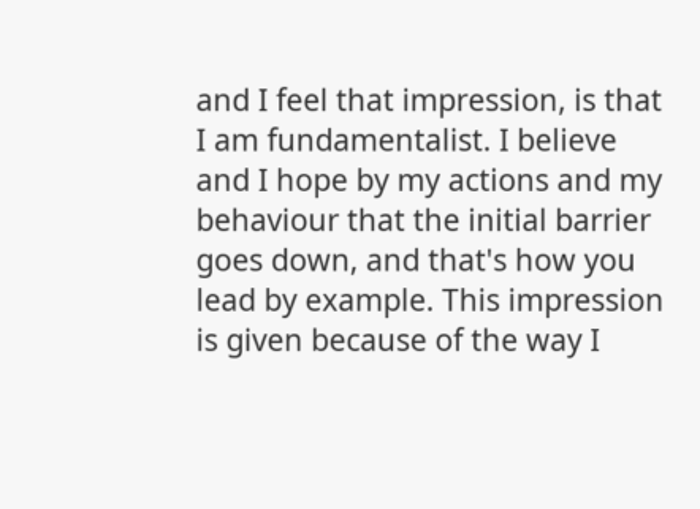and I feel that impression, is that I am fundamentalist. I believe and I hope by my actions and my behaviour that the initial barrier goes down, and that's how you lead by example. This impression is given because of the way I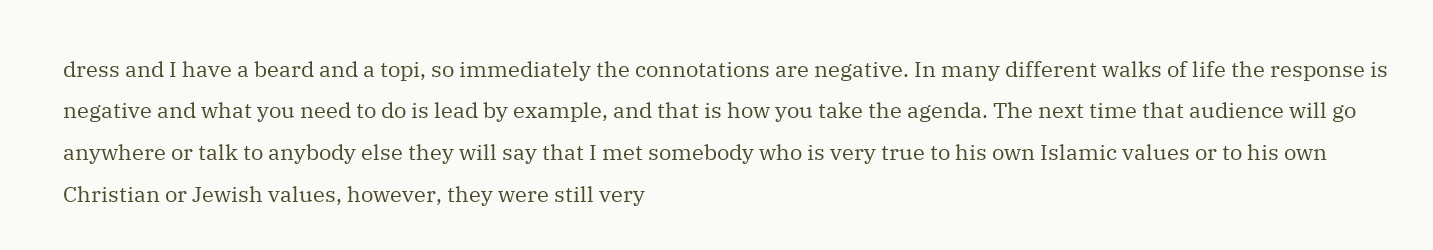dress and I have a beard and a topi, so immediately the connotations are negative. In many different walks of life the response is negative and what you need to do is lead by example, and that is how you take the agenda. The next time that audience will go anywhere or talk to anybody else they will say that I met somebody who is very true to his own Islamic values or to his own Christian or Jewish values, however, they were still very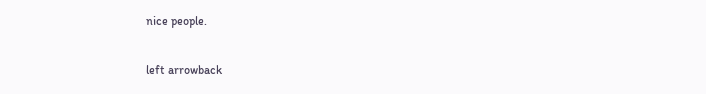nice people.

left arrowback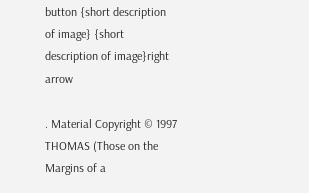button {short description of image} {short description of image}right arrow

. Material Copyright © 1997 THOMAS (Those on the Margins of a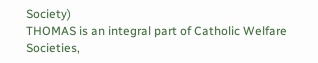Society)
THOMAS is an integral part of Catholic Welfare Societies,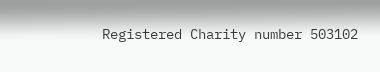Registered Charity number 503102